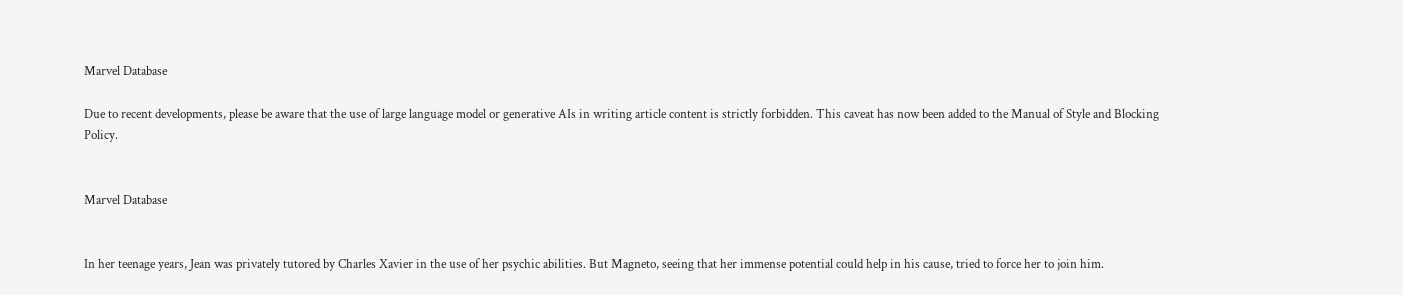Marvel Database

Due to recent developments, please be aware that the use of large language model or generative AIs in writing article content is strictly forbidden. This caveat has now been added to the Manual of Style and Blocking Policy.


Marvel Database


In her teenage years, Jean was privately tutored by Charles Xavier in the use of her psychic abilities. But Magneto, seeing that her immense potential could help in his cause, tried to force her to join him.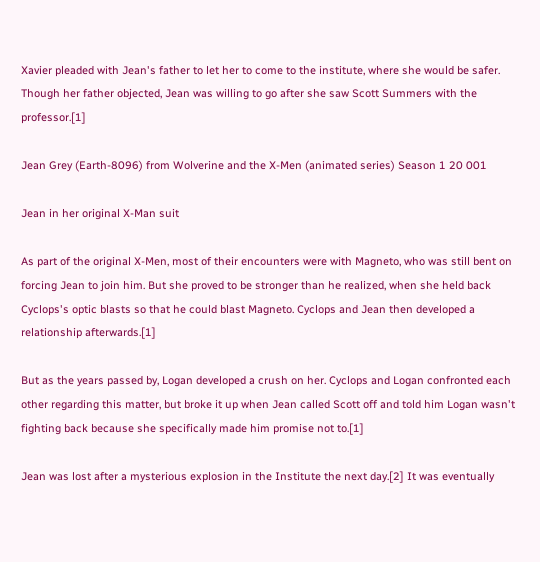Xavier pleaded with Jean's father to let her to come to the institute, where she would be safer. Though her father objected, Jean was willing to go after she saw Scott Summers with the professor.[1]

Jean Grey (Earth-8096) from Wolverine and the X-Men (animated series) Season 1 20 001

Jean in her original X-Man suit

As part of the original X-Men, most of their encounters were with Magneto, who was still bent on forcing Jean to join him. But she proved to be stronger than he realized, when she held back Cyclops's optic blasts so that he could blast Magneto. Cyclops and Jean then developed a relationship afterwards.[1]

But as the years passed by, Logan developed a crush on her. Cyclops and Logan confronted each other regarding this matter, but broke it up when Jean called Scott off and told him Logan wasn't fighting back because she specifically made him promise not to.[1]

Jean was lost after a mysterious explosion in the Institute the next day.[2] It was eventually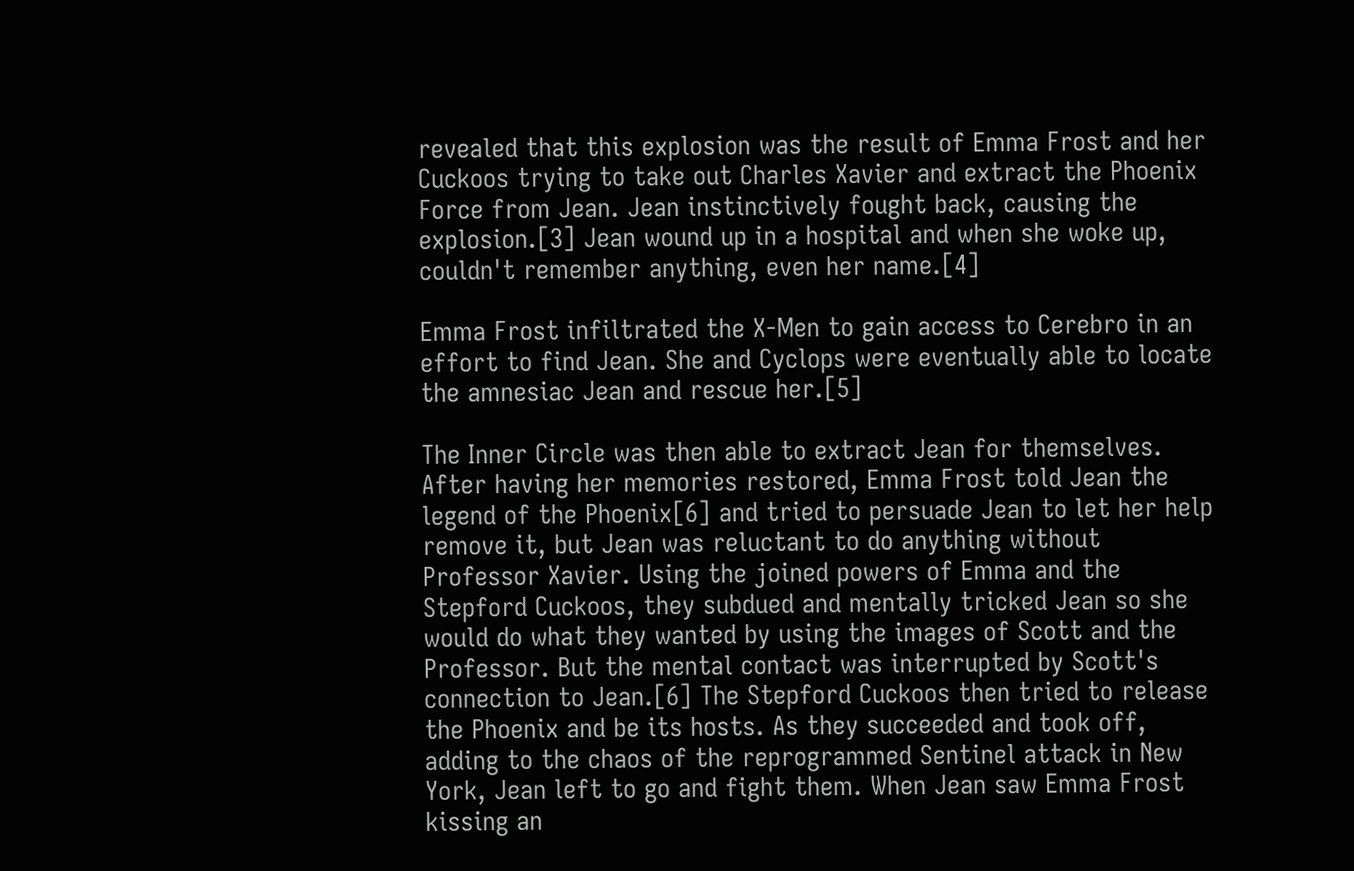revealed that this explosion was the result of Emma Frost and her Cuckoos trying to take out Charles Xavier and extract the Phoenix Force from Jean. Jean instinctively fought back, causing the explosion.[3] Jean wound up in a hospital and when she woke up, couldn't remember anything, even her name.[4]

Emma Frost infiltrated the X-Men to gain access to Cerebro in an effort to find Jean. She and Cyclops were eventually able to locate the amnesiac Jean and rescue her.[5]

The Inner Circle was then able to extract Jean for themselves. After having her memories restored, Emma Frost told Jean the legend of the Phoenix[6] and tried to persuade Jean to let her help remove it, but Jean was reluctant to do anything without Professor Xavier. Using the joined powers of Emma and the Stepford Cuckoos, they subdued and mentally tricked Jean so she would do what they wanted by using the images of Scott and the Professor. But the mental contact was interrupted by Scott's connection to Jean.[6] The Stepford Cuckoos then tried to release the Phoenix and be its hosts. As they succeeded and took off, adding to the chaos of the reprogrammed Sentinel attack in New York, Jean left to go and fight them. When Jean saw Emma Frost kissing an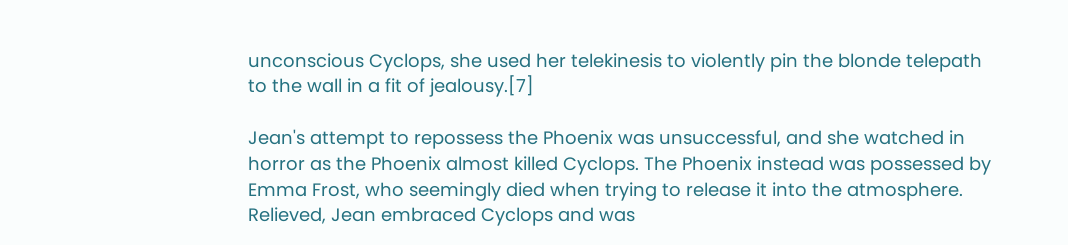unconscious Cyclops, she used her telekinesis to violently pin the blonde telepath to the wall in a fit of jealousy.[7]

Jean's attempt to repossess the Phoenix was unsuccessful, and she watched in horror as the Phoenix almost killed Cyclops. The Phoenix instead was possessed by Emma Frost, who seemingly died when trying to release it into the atmosphere. Relieved, Jean embraced Cyclops and was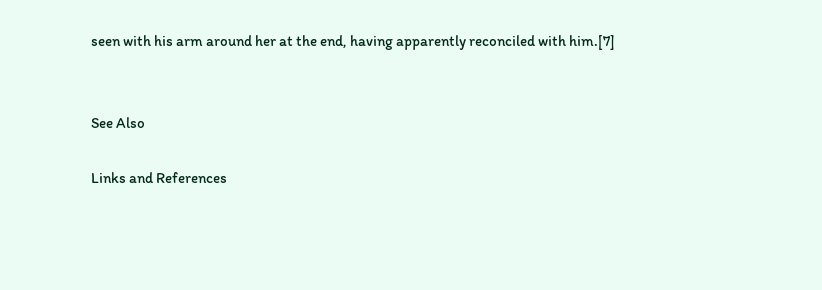seen with his arm around her at the end, having apparently reconciled with him.[7]


See Also

Links and References